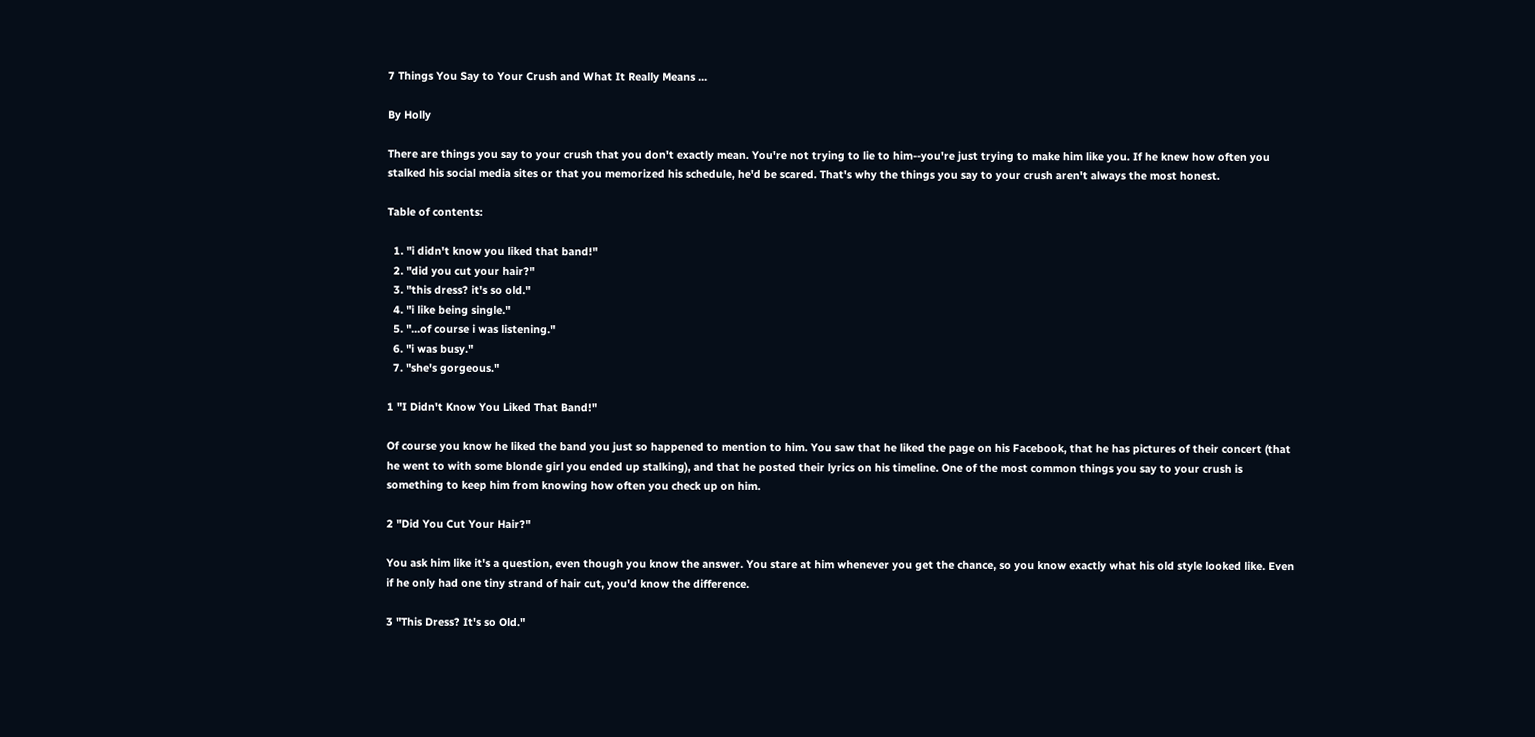7 Things You Say to Your Crush and What It Really Means ...

By Holly

There are things you say to your crush that you don't exactly mean. You're not trying to lie to him--you're just trying to make him like you. If he knew how often you stalked his social media sites or that you memorized his schedule, he'd be scared. That's why the things you say to your crush aren't always the most honest.

Table of contents:

  1. "i didn't know you liked that band!"
  2. "did you cut your hair?"
  3. "this dress? it's so old."
  4. "i like being single."
  5. "...of course i was listening."
  6. "i was busy."
  7. "she's gorgeous."

1 "I Didn't Know You Liked That Band!"

Of course you know he liked the band you just so happened to mention to him. You saw that he liked the page on his Facebook, that he has pictures of their concert (that he went to with some blonde girl you ended up stalking), and that he posted their lyrics on his timeline. One of the most common things you say to your crush is something to keep him from knowing how often you check up on him.

2 "Did You Cut Your Hair?"

You ask him like it's a question, even though you know the answer. You stare at him whenever you get the chance, so you know exactly what his old style looked like. Even if he only had one tiny strand of hair cut, you'd know the difference.

3 "This Dress? It's so Old."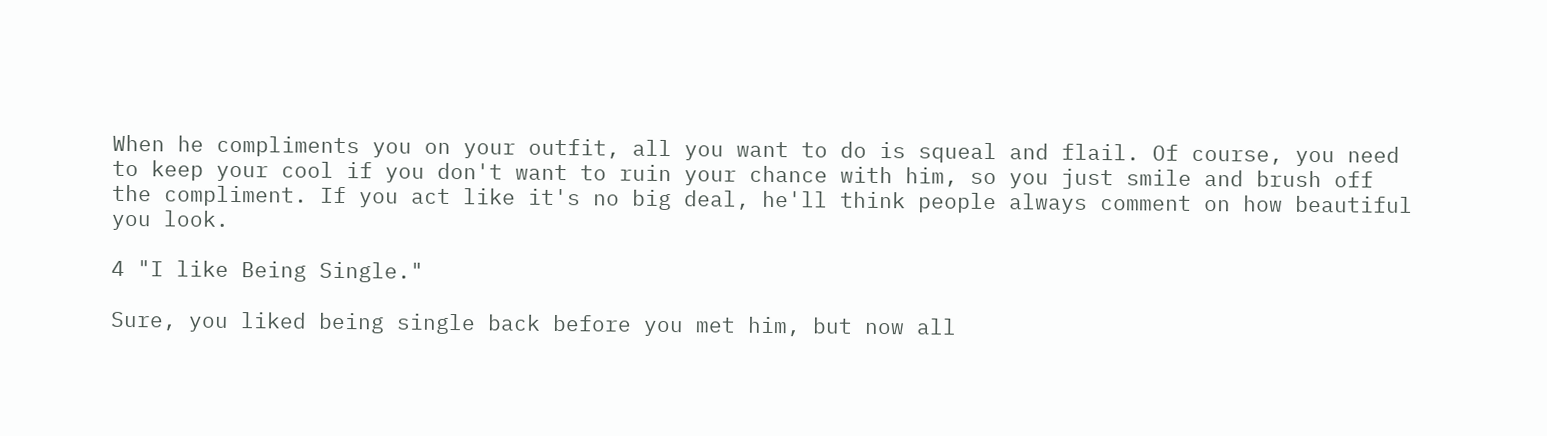When he compliments you on your outfit, all you want to do is squeal and flail. Of course, you need to keep your cool if you don't want to ruin your chance with him, so you just smile and brush off the compliment. If you act like it's no big deal, he'll think people always comment on how beautiful you look.

4 "I like Being Single."

Sure, you liked being single back before you met him, but now all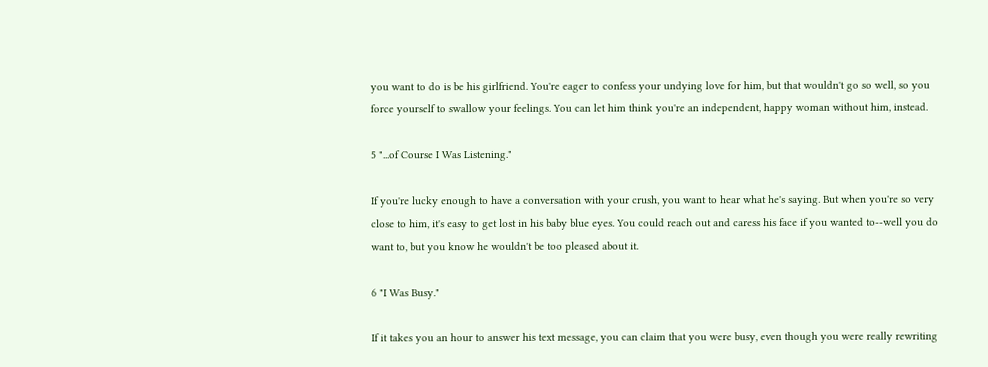you want to do is be his girlfriend. You're eager to confess your undying love for him, but that wouldn't go so well, so you force yourself to swallow your feelings. You can let him think you're an independent, happy woman without him, instead.

5 "...of Course I Was Listening."

If you're lucky enough to have a conversation with your crush, you want to hear what he's saying. But when you're so very close to him, it's easy to get lost in his baby blue eyes. You could reach out and caress his face if you wanted to--well you do want to, but you know he wouldn't be too pleased about it.

6 "I Was Busy."

If it takes you an hour to answer his text message, you can claim that you were busy, even though you were really rewriting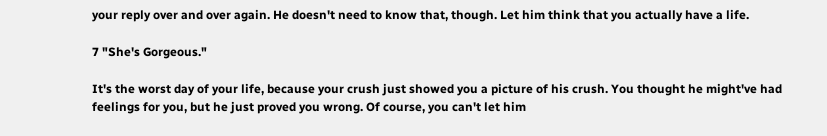your reply over and over again. He doesn't need to know that, though. Let him think that you actually have a life.

7 "She's Gorgeous."

It's the worst day of your life, because your crush just showed you a picture of his crush. You thought he might've had feelings for you, but he just proved you wrong. Of course, you can't let him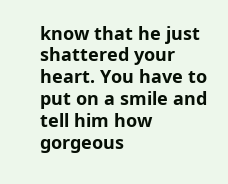know that he just shattered your heart. You have to put on a smile and tell him how gorgeous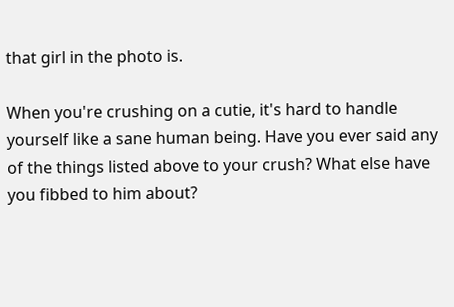that girl in the photo is.

When you're crushing on a cutie, it's hard to handle yourself like a sane human being. Have you ever said any of the things listed above to your crush? What else have you fibbed to him about?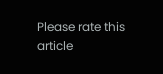Please rate this article